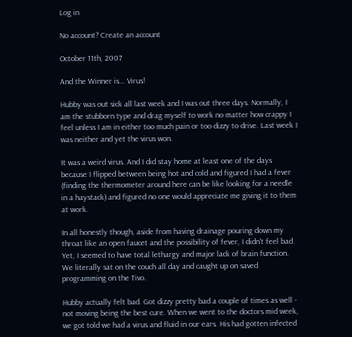Log in

No account? Create an account

October 11th, 2007

And the Winner is... Virus!

Hubby was out sick all last week and I was out three days. Normally, I am the stubborn type and drag myself to work no matter how crappy I feel unless I am in either too much pain or too dizzy to drive. Last week I was neither and yet the virus won.

It was a weird virus. And I did stay home at least one of the days because I flipped between being hot and cold and figured I had a fever (finding the thermometer around here can be like looking for a needle in a haystack) and figured no one would appreciate me giving it to them at work.

In all honestly though, aside from having drainage pouring down my throat like an open faucet and the possibility of fever, I didn't feel bad. Yet, I seemed to have total lethargy and major lack of brain function. We literally sat on the couch all day and caught up on saved programming on the Tivo.

Hubby actually felt bad. Got dizzy pretty bad a couple of times as well - not moving being the best cure. When we went to the doctors mid week, we got told we had a virus and fluid in our ears. His had gotten infected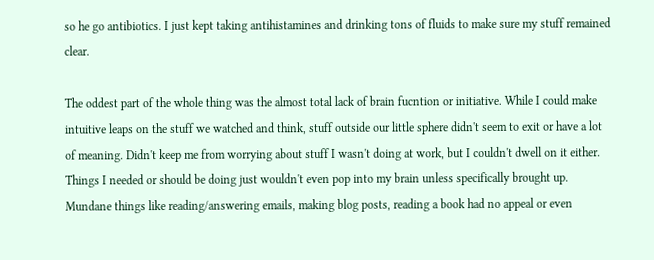so he go antibiotics. I just kept taking antihistamines and drinking tons of fluids to make sure my stuff remained clear.

The oddest part of the whole thing was the almost total lack of brain fucntion or initiative. While I could make intuitive leaps on the stuff we watched and think, stuff outside our little sphere didn't seem to exit or have a lot of meaning. Didn't keep me from worrying about stuff I wasn't doing at work, but I couldn't dwell on it either. Things I needed or should be doing just wouldn't even pop into my brain unless specifically brought up. Mundane things like reading/answering emails, making blog posts, reading a book had no appeal or even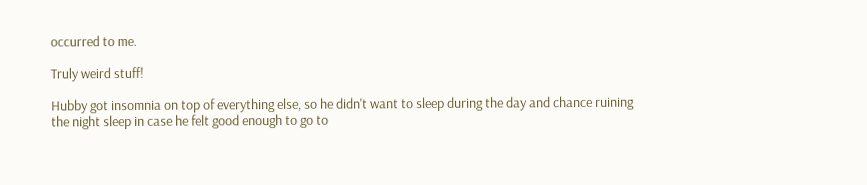occurred to me.

Truly weird stuff!

Hubby got insomnia on top of everything else, so he didn't want to sleep during the day and chance ruining the night sleep in case he felt good enough to go to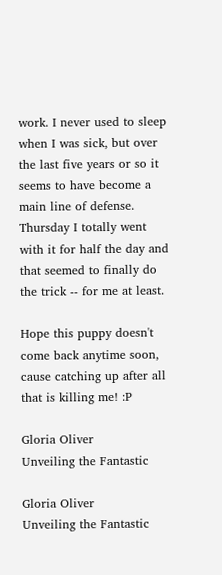work. I never used to sleep when I was sick, but over the last five years or so it seems to have become a main line of defense. Thursday I totally went with it for half the day and that seemed to finally do the trick -- for me at least.

Hope this puppy doesn't come back anytime soon, cause catching up after all that is killing me! :P

Gloria Oliver
Unveiling the Fantastic

Gloria Oliver
Unveiling the Fantastic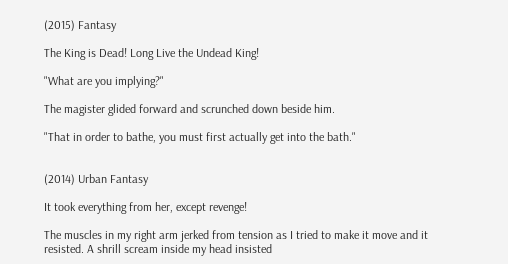(2015) Fantasy

The King is Dead! Long Live the Undead King!

"What are you implying?"

The magister glided forward and scrunched down beside him.

"That in order to bathe, you must first actually get into the bath."


(2014) Urban Fantasy

It took everything from her, except revenge!

The muscles in my right arm jerked from tension as I tried to make it move and it resisted. A shrill scream inside my head insisted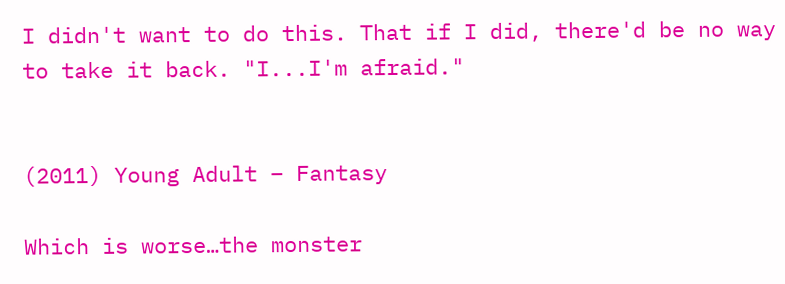I didn't want to do this. That if I did, there'd be no way to take it back. "I...I'm afraid."


(2011) Young Adult – Fantasy

Which is worse…the monster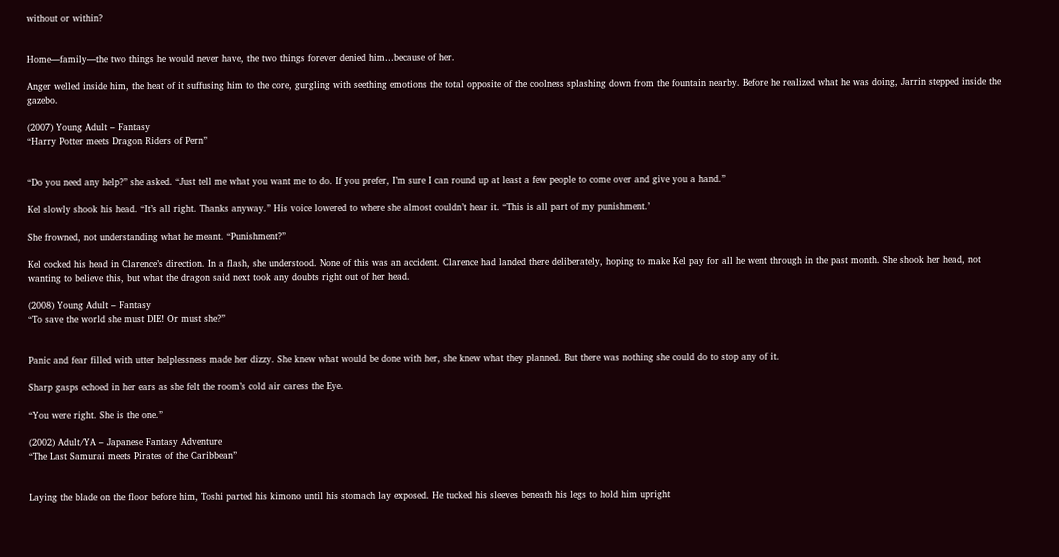without or within?


Home—family—the two things he would never have, the two things forever denied him…because of her.

Anger welled inside him, the heat of it suffusing him to the core, gurgling with seething emotions the total opposite of the coolness splashing down from the fountain nearby. Before he realized what he was doing, Jarrin stepped inside the gazebo.

(2007) Young Adult – Fantasy
“Harry Potter meets Dragon Riders of Pern”


“Do you need any help?” she asked. “Just tell me what you want me to do. If you prefer, I’m sure I can round up at least a few people to come over and give you a hand.”

Kel slowly shook his head. “It’s all right. Thanks anyway.” His voice lowered to where she almost couldn’t hear it. “This is all part of my punishment.’

She frowned, not understanding what he meant. “Punishment?”

Kel cocked his head in Clarence’s direction. In a flash, she understood. None of this was an accident. Clarence had landed there deliberately, hoping to make Kel pay for all he went through in the past month. She shook her head, not wanting to believe this, but what the dragon said next took any doubts right out of her head.

(2008) Young Adult – Fantasy
“To save the world she must DIE! Or must she?”


Panic and fear filled with utter helplessness made her dizzy. She knew what would be done with her, she knew what they planned. But there was nothing she could do to stop any of it.

Sharp gasps echoed in her ears as she felt the room’s cold air caress the Eye.

“You were right. She is the one.”

(2002) Adult/YA – Japanese Fantasy Adventure
“The Last Samurai meets Pirates of the Caribbean”


Laying the blade on the floor before him, Toshi parted his kimono until his stomach lay exposed. He tucked his sleeves beneath his legs to hold him upright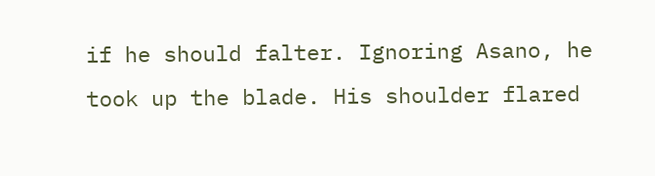if he should falter. Ignoring Asano, he took up the blade. His shoulder flared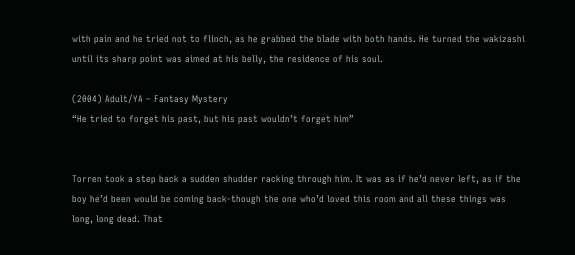with pain and he tried not to flinch, as he grabbed the blade with both hands. He turned the wakizashi until its sharp point was aimed at his belly, the residence of his soul.

(2004) Adult/YA – Fantasy Mystery
“He tried to forget his past, but his past wouldn’t forget him”


Torren took a step back a sudden shudder racking through him. It was as if he’d never left, as if the boy he’d been would be coming back-though the one who’d loved this room and all these things was long, long dead. That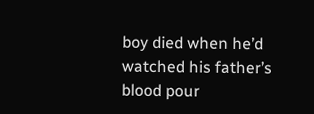boy died when he’d watched his father’s blood pour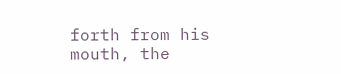forth from his mouth, the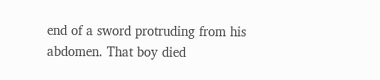end of a sword protruding from his abdomen. That boy died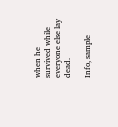when he survived while everyone else lay dead.

Info, sample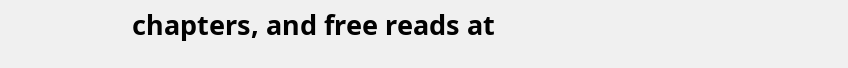chapters, and free reads at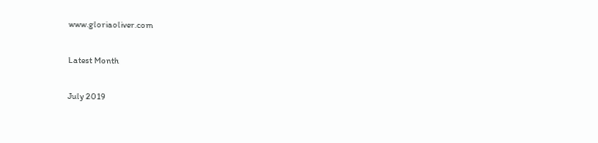www.gloriaoliver.com

Latest Month

July 2019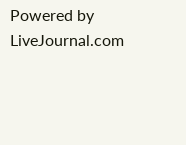Powered by LiveJournal.com